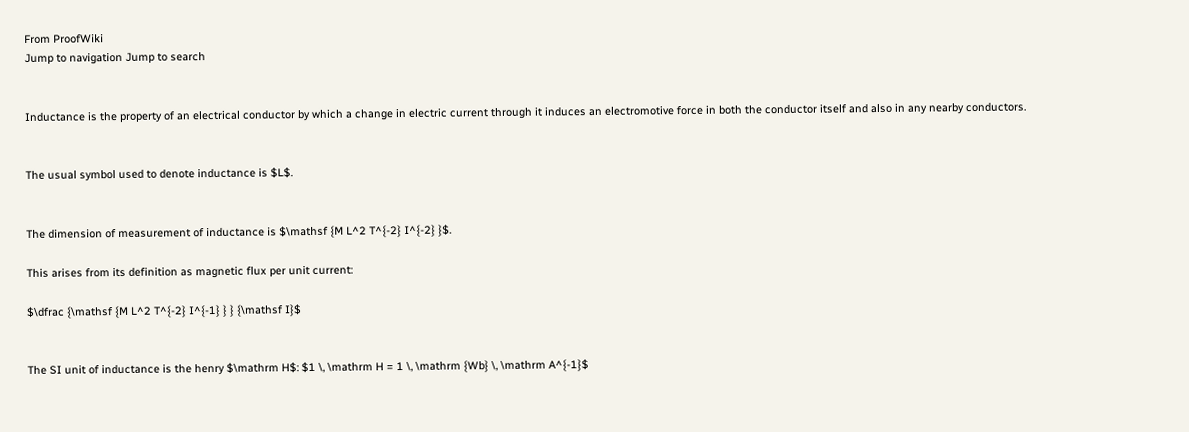From ProofWiki
Jump to navigation Jump to search


Inductance is the property of an electrical conductor by which a change in electric current through it induces an electromotive force in both the conductor itself and also in any nearby conductors.


The usual symbol used to denote inductance is $L$.


The dimension of measurement of inductance is $\mathsf {M L^2 T^{-2} I^{-2} }$.

This arises from its definition as magnetic flux per unit current:

$\dfrac {\mathsf {M L^2 T^{-2} I^{-1} } } {\mathsf I}$


The SI unit of inductance is the henry $\mathrm H$: $1 \, \mathrm H = 1 \, \mathrm {Wb} \, \mathrm A^{-1}$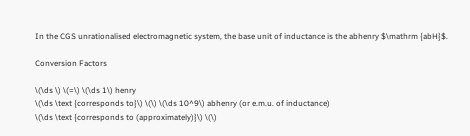In the CGS unrationalised electromagnetic system, the base unit of inductance is the abhenry $\mathrm {abH}$.

Conversion Factors

\(\ds \) \(=\) \(\ds 1\) henry
\(\ds \text {corresponds to}\) \(\) \(\ds 10^9\) abhenry (or e.m.u. of inductance)
\(\ds \text {corresponds to (approximately)}\) \(\)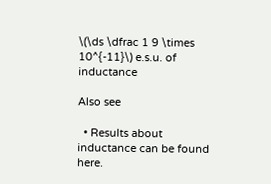\(\ds \dfrac 1 9 \times 10^{-11}\) e.s.u. of inductance

Also see

  • Results about inductance can be found here.